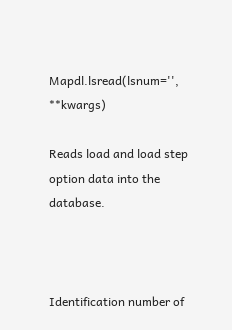Mapdl.lsread(lsnum='', **kwargs)

Reads load and load step option data into the database.



Identification number of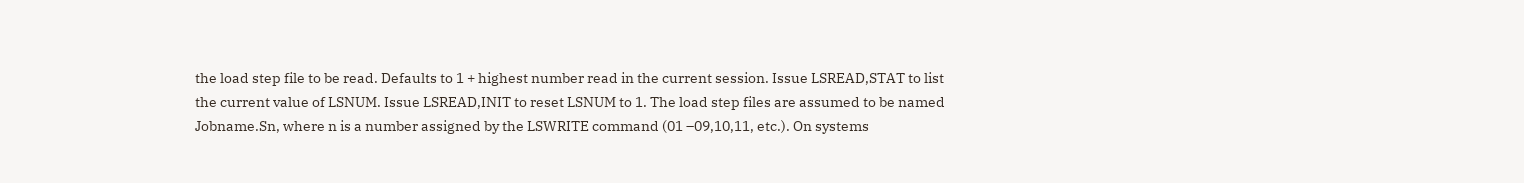the load step file to be read. Defaults to 1 + highest number read in the current session. Issue LSREAD,STAT to list the current value of LSNUM. Issue LSREAD,INIT to reset LSNUM to 1. The load step files are assumed to be named Jobname.Sn, where n is a number assigned by the LSWRITE command (01 –09,10,11, etc.). On systems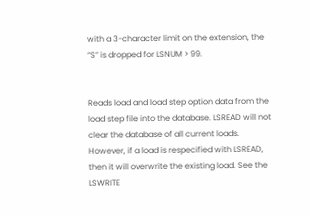with a 3-character limit on the extension, the “S” is dropped for LSNUM > 99.


Reads load and load step option data from the load step file into the database. LSREAD will not clear the database of all current loads. However, if a load is respecified with LSREAD, then it will overwrite the existing load. See the LSWRITE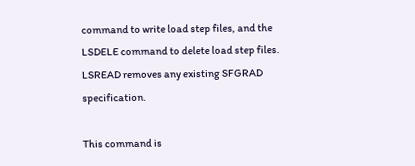command to write load step files, and the LSDELE command to delete load step files. LSREAD removes any existing SFGRAD specification.

This command is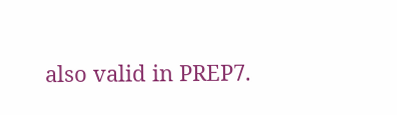also valid in PREP7.